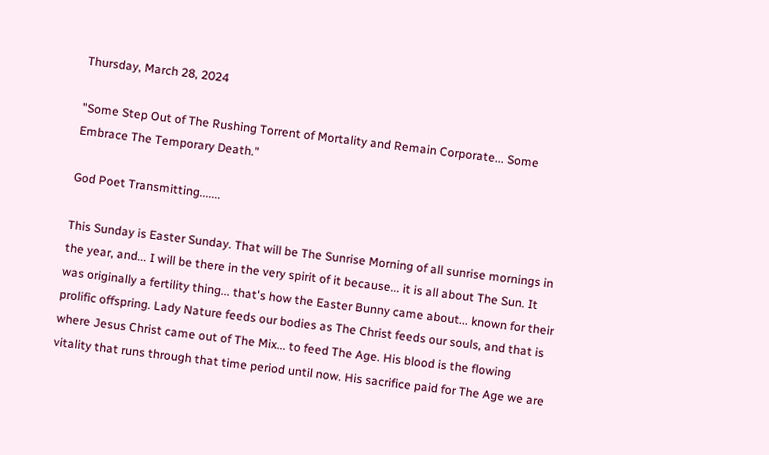Thursday, March 28, 2024

"Some Step Out of The Rushing Torrent of Mortality and Remain Corporate... Some Embrace The Temporary Death."

God Poet Transmitting.......

This Sunday is Easter Sunday. That will be The Sunrise Morning of all sunrise mornings in the year, and... I will be there in the very spirit of it because... it is all about The Sun. It was originally a fertility thing... that's how the Easter Bunny came about... known for their prolific offspring. Lady Nature feeds our bodies as The Christ feeds our souls, and that is where Jesus Christ came out of The Mix... to feed The Age. His blood is the flowing vitality that runs through that time period until now. His sacrifice paid for The Age we are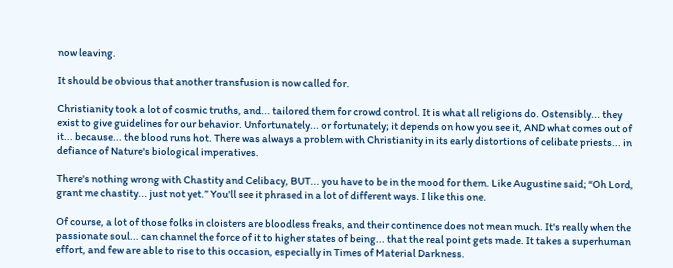now leaving.

It should be obvious that another transfusion is now called for.

Christianity took a lot of cosmic truths, and... tailored them for crowd control. It is what all religions do. Ostensibly... they exist to give guidelines for our behavior. Unfortunately... or fortunately; it depends on how you see it, AND what comes out of it... because... the blood runs hot. There was always a problem with Christianity in its early distortions of celibate priests... in defiance of Nature's biological imperatives.

There's nothing wrong with Chastity and Celibacy, BUT... you have to be in the mood for them. Like Augustine said; “Oh Lord, grant me chastity... just not yet.” You'll see it phrased in a lot of different ways. I like this one.

Of course, a lot of those folks in cloisters are bloodless freaks, and their continence does not mean much. It's really when the passionate soul... can channel the force of it to higher states of being... that the real point gets made. It takes a superhuman effort, and few are able to rise to this occasion, especially in Times of Material Darkness.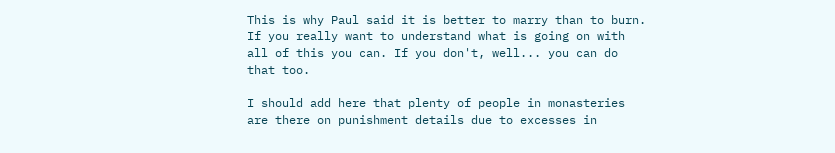This is why Paul said it is better to marry than to burn. If you really want to understand what is going on with all of this you can. If you don't, well... you can do that too.

I should add here that plenty of people in monasteries are there on punishment details due to excesses in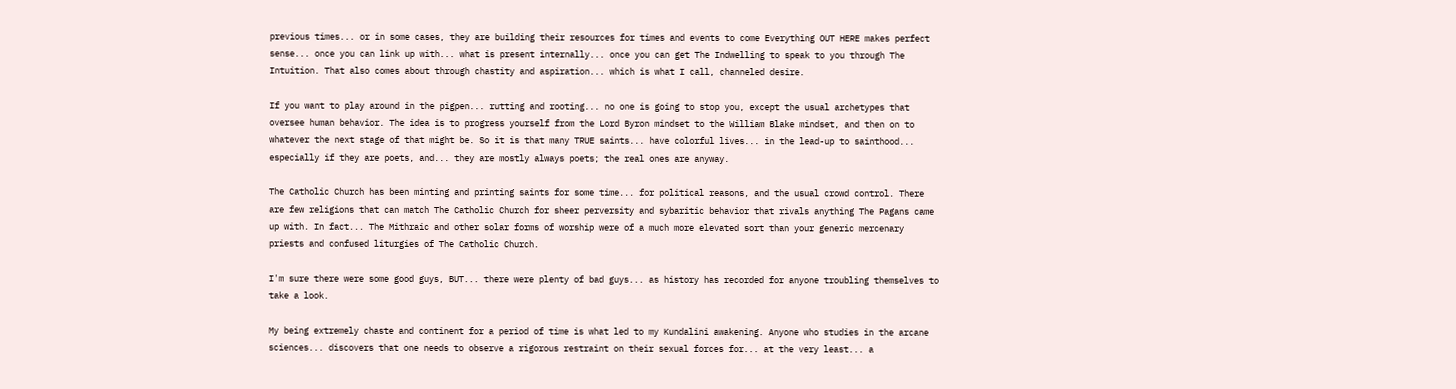previous times... or in some cases, they are building their resources for times and events to come Everything OUT HERE makes perfect sense... once you can link up with... what is present internally... once you can get The Indwelling to speak to you through The Intuition. That also comes about through chastity and aspiration... which is what I call, channeled desire.

If you want to play around in the pigpen... rutting and rooting... no one is going to stop you, except the usual archetypes that oversee human behavior. The idea is to progress yourself from the Lord Byron mindset to the William Blake mindset, and then on to whatever the next stage of that might be. So it is that many TRUE saints... have colorful lives... in the lead-up to sainthood... especially if they are poets, and... they are mostly always poets; the real ones are anyway.

The Catholic Church has been minting and printing saints for some time... for political reasons, and the usual crowd control. There are few religions that can match The Catholic Church for sheer perversity and sybaritic behavior that rivals anything The Pagans came up with. In fact... The Mithraic and other solar forms of worship were of a much more elevated sort than your generic mercenary priests and confused liturgies of The Catholic Church.

I'm sure there were some good guys, BUT... there were plenty of bad guys... as history has recorded for anyone troubling themselves to take a look.

My being extremely chaste and continent for a period of time is what led to my Kundalini awakening. Anyone who studies in the arcane sciences... discovers that one needs to observe a rigorous restraint on their sexual forces for... at the very least... a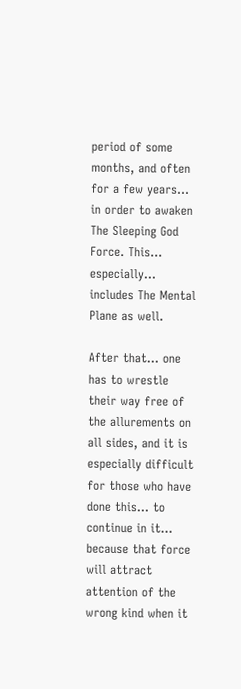period of some months, and often for a few years... in order to awaken The Sleeping God Force. This... especially... includes The Mental Plane as well.

After that... one has to wrestle their way free of the allurements on all sides, and it is especially difficult for those who have done this... to continue in it... because that force will attract attention of the wrong kind when it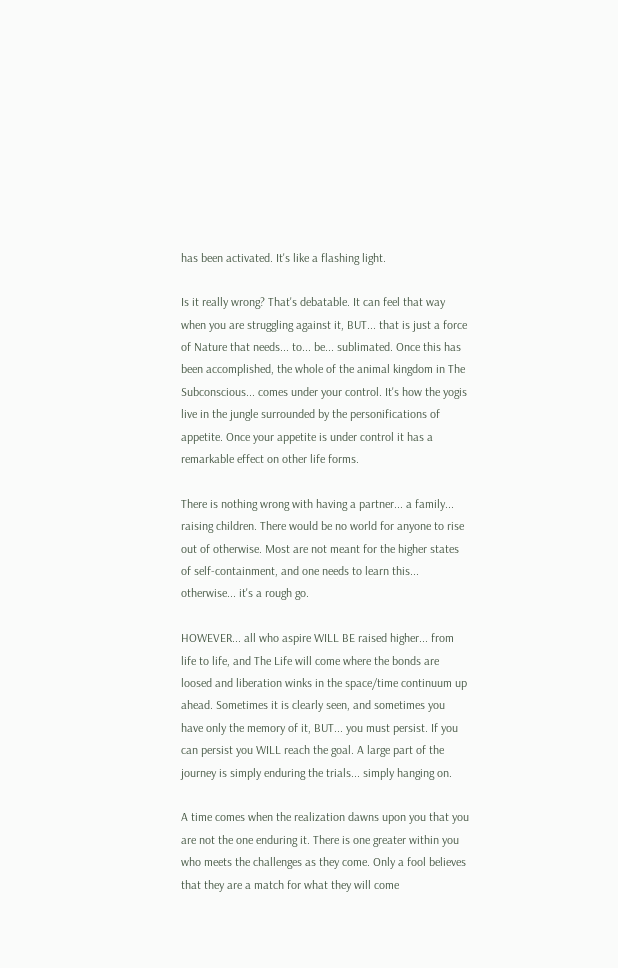has been activated. It's like a flashing light.

Is it really wrong? That's debatable. It can feel that way when you are struggling against it, BUT... that is just a force of Nature that needs... to... be... sublimated. Once this has been accomplished, the whole of the animal kingdom in The Subconscious... comes under your control. It's how the yogis live in the jungle surrounded by the personifications of appetite. Once your appetite is under control it has a remarkable effect on other life forms.

There is nothing wrong with having a partner... a family... raising children. There would be no world for anyone to rise out of otherwise. Most are not meant for the higher states of self-containment, and one needs to learn this... otherwise... it's a rough go.

HOWEVER... all who aspire WILL BE raised higher... from life to life, and The Life will come where the bonds are loosed and liberation winks in the space/time continuum up ahead. Sometimes it is clearly seen, and sometimes you have only the memory of it, BUT... you must persist. If you can persist you WILL reach the goal. A large part of the journey is simply enduring the trials... simply hanging on.

A time comes when the realization dawns upon you that you are not the one enduring it. There is one greater within you who meets the challenges as they come. Only a fool believes that they are a match for what they will come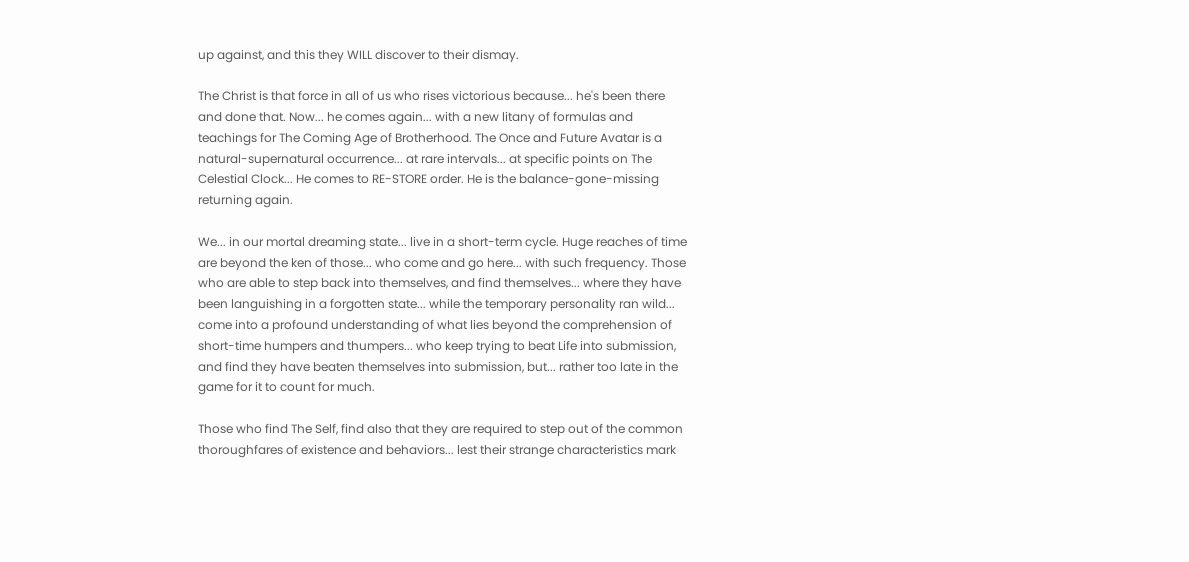up against, and this they WILL discover to their dismay.

The Christ is that force in all of us who rises victorious because... he's been there and done that. Now... he comes again... with a new litany of formulas and teachings for The Coming Age of Brotherhood. The Once and Future Avatar is a natural-supernatural occurrence... at rare intervals... at specific points on The Celestial Clock... He comes to RE-STORE order. He is the balance-gone-missing returning again.

We... in our mortal dreaming state... live in a short-term cycle. Huge reaches of time are beyond the ken of those... who come and go here... with such frequency. Those who are able to step back into themselves, and find themselves... where they have been languishing in a forgotten state... while the temporary personality ran wild... come into a profound understanding of what lies beyond the comprehension of short-time humpers and thumpers... who keep trying to beat Life into submission, and find they have beaten themselves into submission, but... rather too late in the game for it to count for much.

Those who find The Self, find also that they are required to step out of the common thoroughfares of existence and behaviors... lest their strange characteristics mark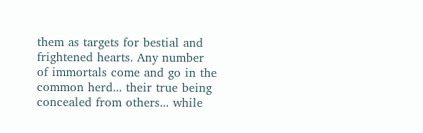them as targets for bestial and frightened hearts. Any number of immortals come and go in the common herd... their true being concealed from others... while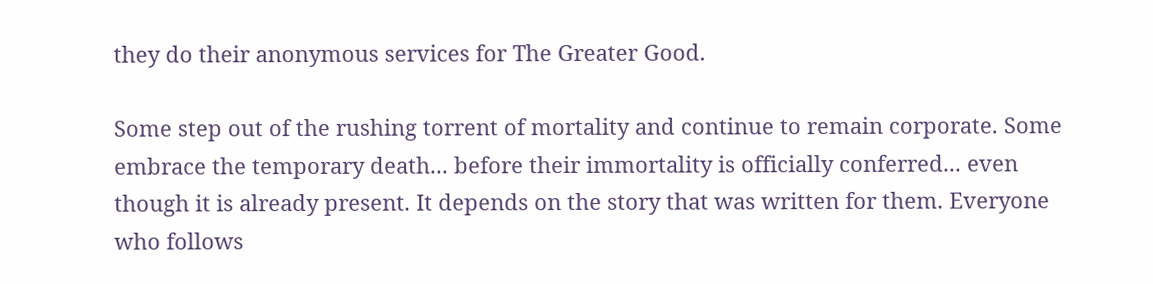they do their anonymous services for The Greater Good.

Some step out of the rushing torrent of mortality and continue to remain corporate. Some embrace the temporary death... before their immortality is officially conferred... even though it is already present. It depends on the story that was written for them. Everyone who follows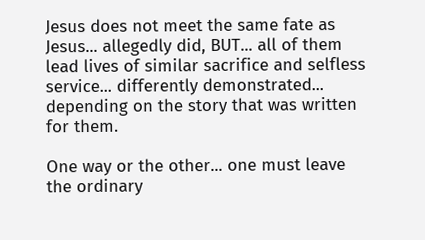Jesus does not meet the same fate as Jesus... allegedly did, BUT... all of them lead lives of similar sacrifice and selfless service... differently demonstrated... depending on the story that was written for them.

One way or the other... one must leave the ordinary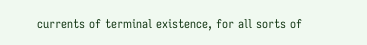currents of terminal existence, for all sorts of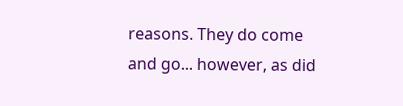reasons. They do come and go... however, as did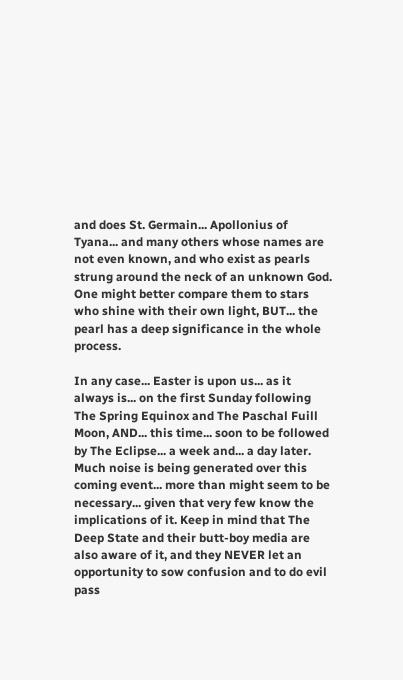and does St. Germain... Apollonius of Tyana... and many others whose names are not even known, and who exist as pearls strung around the neck of an unknown God. One might better compare them to stars who shine with their own light, BUT... the pearl has a deep significance in the whole process.

In any case... Easter is upon us... as it always is... on the first Sunday following The Spring Equinox and The Paschal Fuill Moon, AND... this time... soon to be followed by The Eclipse... a week and... a day later. Much noise is being generated over this coming event... more than might seem to be necessary... given that very few know the implications of it. Keep in mind that The Deep State and their butt-boy media are also aware of it, and they NEVER let an opportunity to sow confusion and to do evil pass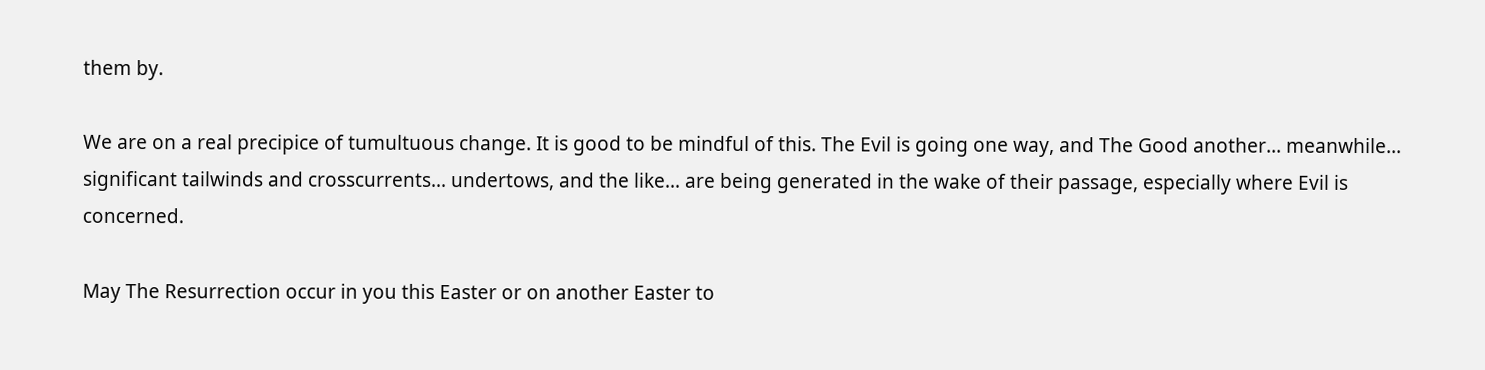them by.

We are on a real precipice of tumultuous change. It is good to be mindful of this. The Evil is going one way, and The Good another... meanwhile... significant tailwinds and crosscurrents... undertows, and the like... are being generated in the wake of their passage, especially where Evil is concerned.

May The Resurrection occur in you this Easter or on another Easter to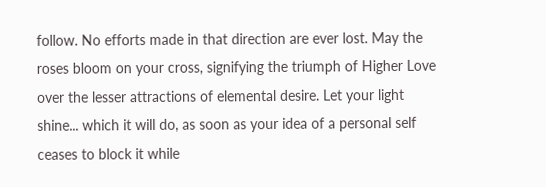follow. No efforts made in that direction are ever lost. May the roses bloom on your cross, signifying the triumph of Higher Love over the lesser attractions of elemental desire. Let your light shine... which it will do, as soon as your idea of a personal self ceases to block it while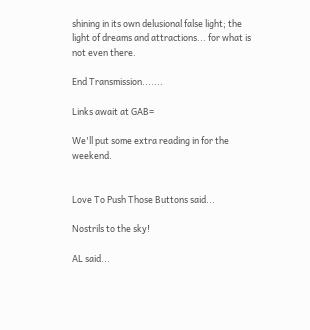shining in its own delusional false light; the light of dreams and attractions... for what is not even there.

End Transmission.......

Links await at GAB=

We'll put some extra reading in for the weekend.


Love To Push Those Buttons said...

Nostrils to the sky!

AL said...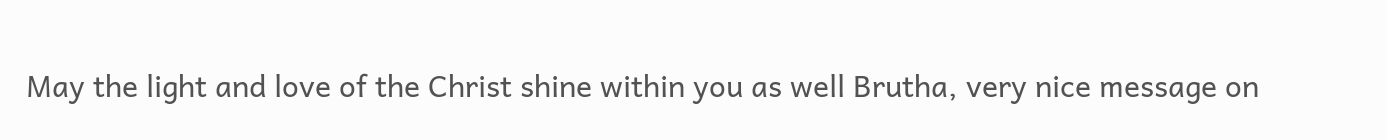May the light and love of the Christ shine within you as well Brutha, very nice message on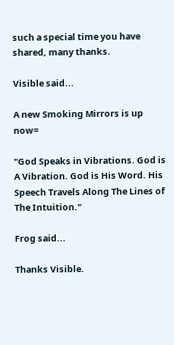such a special time you have shared, many thanks.

Visible said...

A new Smoking Mirrors is up now=

"God Speaks in Vibrations. God is A Vibration. God is His Word. His Speech Travels Along The Lines of The Intuition."

Frog said...

Thanks Visible.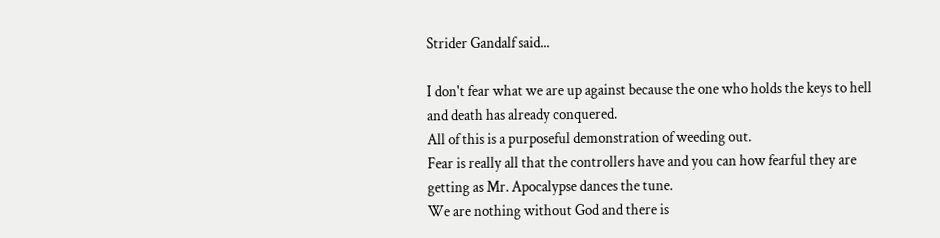Strider Gandalf said...

I don't fear what we are up against because the one who holds the keys to hell and death has already conquered.
All of this is a purposeful demonstration of weeding out.
Fear is really all that the controllers have and you can how fearful they are getting as Mr. Apocalypse dances the tune.
We are nothing without God and there is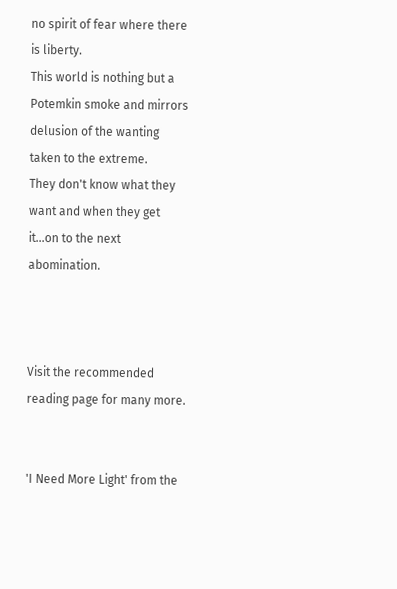no spirit of fear where there is liberty.
This world is nothing but a Potemkin smoke and mirrors delusion of the wanting taken to the extreme.
They don't know what they want and when they get it...on to the next abomination.



Visit the recommended reading page for many more.


'I Need More Light' from the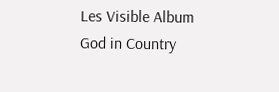Les Visible Album
God in Country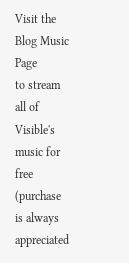Visit the Blog Music Page
to stream all of Visible's music for free
(purchase is always appreciated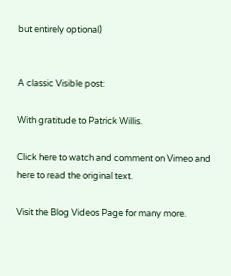but entirely optional)


A classic Visible post:

With gratitude to Patrick Willis.

Click here to watch and comment on Vimeo and here to read the original text.

Visit the Blog Videos Page for many more.